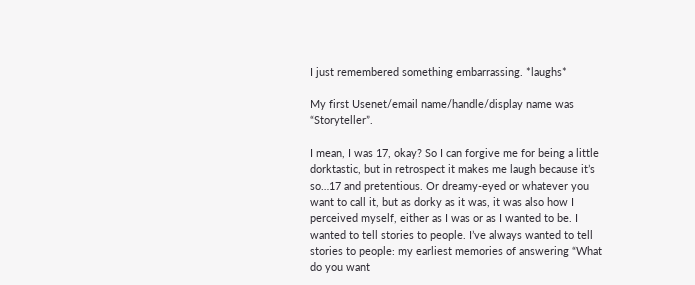I just remembered something embarrassing. *laughs*

My first Usenet/email name/handle/display name was “Storyteller”.

I mean, I was 17, okay? So I can forgive me for being a little dorktastic, but in retrospect it makes me laugh because it’s so…17 and pretentious. Or dreamy-eyed or whatever you want to call it, but as dorky as it was, it was also how I perceived myself, either as I was or as I wanted to be. I wanted to tell stories to people. I’ve always wanted to tell stories to people: my earliest memories of answering “What do you want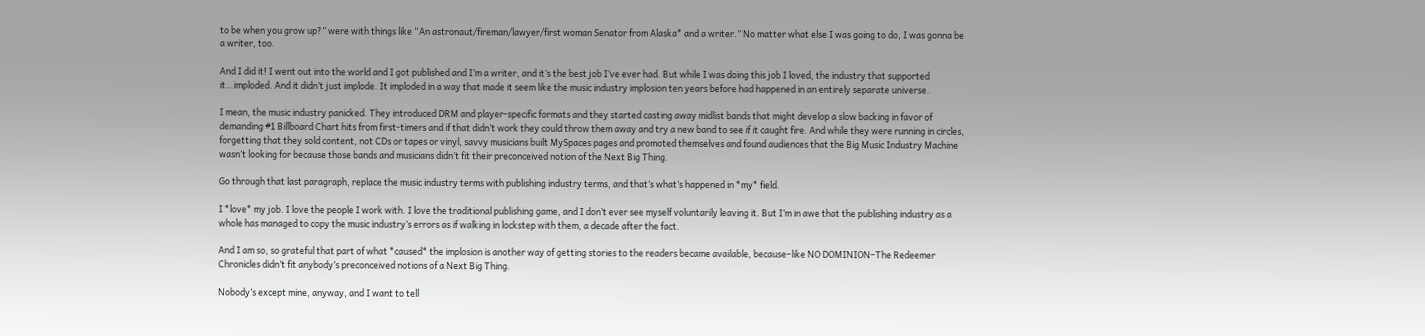to be when you grow up?” were with things like “An astronaut/fireman/lawyer/first woman Senator from Alaska* and a writer.” No matter what else I was going to do, I was gonna be a writer, too.

And I did it! I went out into the world and I got published and I’m a writer, and it’s the best job I’ve ever had. But while I was doing this job I loved, the industry that supported it…imploded. And it didn’t just implode. It imploded in a way that made it seem like the music industry implosion ten years before had happened in an entirely separate universe.

I mean, the music industry panicked. They introduced DRM and player-specific formats and they started casting away midlist bands that might develop a slow backing in favor of demanding #1 Billboard Chart hits from first-timers and if that didn’t work they could throw them away and try a new band to see if it caught fire. And while they were running in circles, forgetting that they sold content, not CDs or tapes or vinyl, savvy musicians built MySpaces pages and promoted themselves and found audiences that the Big Music Industry Machine wasn’t looking for because those bands and musicians didn’t fit their preconceived notion of the Next Big Thing.

Go through that last paragraph, replace the music industry terms with publishing industry terms, and that’s what’s happened in *my* field.

I *love* my job. I love the people I work with. I love the traditional publishing game, and I don’t ever see myself voluntarily leaving it. But I’m in awe that the publishing industry as a whole has managed to copy the music industry’s errors as if walking in lockstep with them, a decade after the fact.

And I am so, so grateful that part of what *caused* the implosion is another way of getting stories to the readers became available, because–like NO DOMINION–The Redeemer Chronicles didn’t fit anybody’s preconceived notions of a Next Big Thing.

Nobody’s except mine, anyway, and I want to tell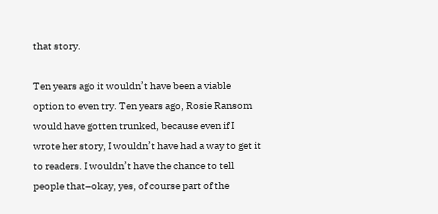that story.

Ten years ago it wouldn’t have been a viable option to even try. Ten years ago, Rosie Ransom would have gotten trunked, because even if I wrote her story, I wouldn’t have had a way to get it to readers. I wouldn’t have the chance to tell people that–okay, yes, of course part of the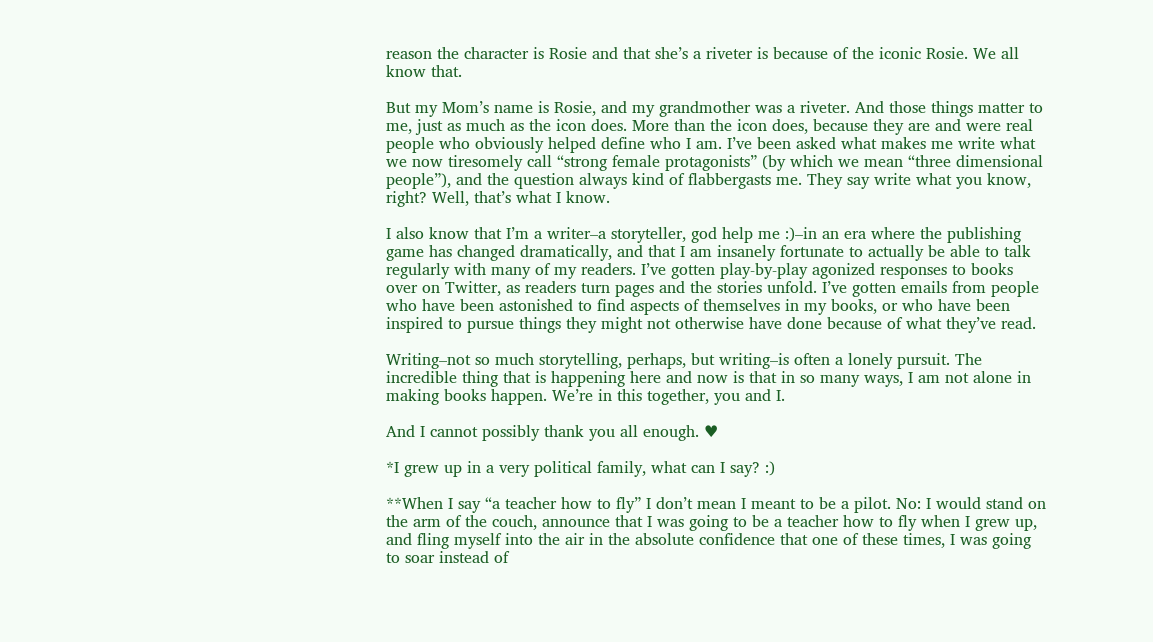reason the character is Rosie and that she’s a riveter is because of the iconic Rosie. We all know that.

But my Mom’s name is Rosie, and my grandmother was a riveter. And those things matter to me, just as much as the icon does. More than the icon does, because they are and were real people who obviously helped define who I am. I’ve been asked what makes me write what we now tiresomely call “strong female protagonists” (by which we mean “three dimensional people”), and the question always kind of flabbergasts me. They say write what you know, right? Well, that’s what I know.

I also know that I’m a writer–a storyteller, god help me :)–in an era where the publishing game has changed dramatically, and that I am insanely fortunate to actually be able to talk regularly with many of my readers. I’ve gotten play-by-play agonized responses to books over on Twitter, as readers turn pages and the stories unfold. I’ve gotten emails from people who have been astonished to find aspects of themselves in my books, or who have been inspired to pursue things they might not otherwise have done because of what they’ve read.

Writing–not so much storytelling, perhaps, but writing–is often a lonely pursuit. The incredible thing that is happening here and now is that in so many ways, I am not alone in making books happen. We’re in this together, you and I.

And I cannot possibly thank you all enough. ♥

*I grew up in a very political family, what can I say? :)

**When I say “a teacher how to fly” I don’t mean I meant to be a pilot. No: I would stand on the arm of the couch, announce that I was going to be a teacher how to fly when I grew up, and fling myself into the air in the absolute confidence that one of these times, I was going to soar instead of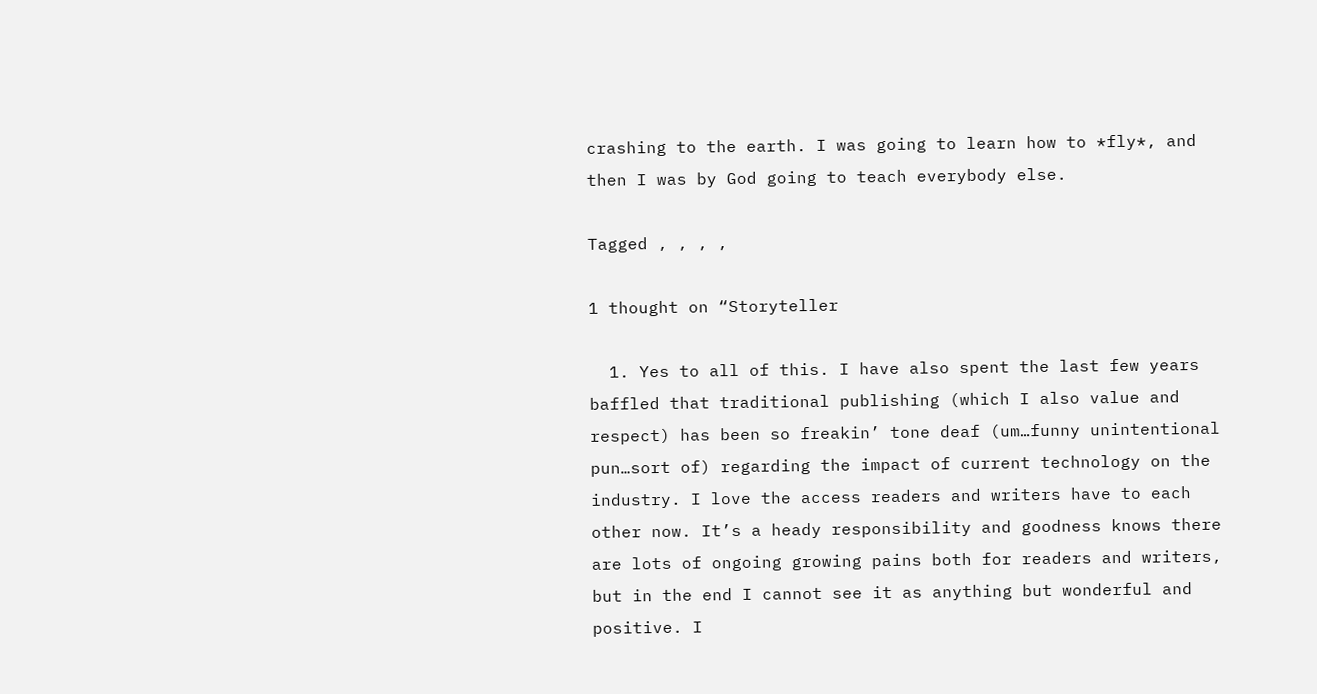crashing to the earth. I was going to learn how to *fly*, and then I was by God going to teach everybody else.

Tagged , , , ,

1 thought on “Storyteller

  1. Yes to all of this. I have also spent the last few years baffled that traditional publishing (which I also value and respect) has been so freakin’ tone deaf (um…funny unintentional pun…sort of) regarding the impact of current technology on the industry. I love the access readers and writers have to each other now. It’s a heady responsibility and goodness knows there are lots of ongoing growing pains both for readers and writers, but in the end I cannot see it as anything but wonderful and positive. I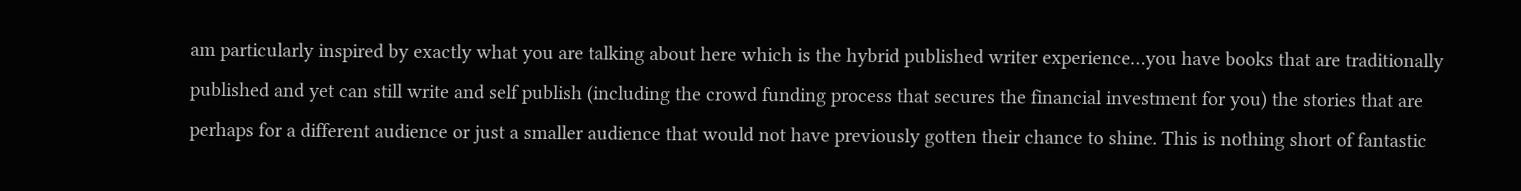am particularly inspired by exactly what you are talking about here which is the hybrid published writer experience…you have books that are traditionally published and yet can still write and self publish (including the crowd funding process that secures the financial investment for you) the stories that are perhaps for a different audience or just a smaller audience that would not have previously gotten their chance to shine. This is nothing short of fantastic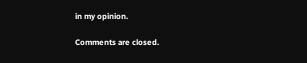in my opinion.

Comments are closed.